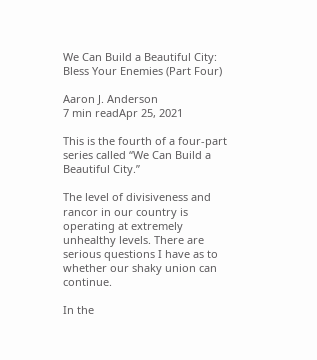We Can Build a Beautiful City: Bless Your Enemies (Part Four)

Aaron J. Anderson
7 min readApr 25, 2021

This is the fourth of a four-part series called “We Can Build a Beautiful City.”

The level of divisiveness and rancor in our country is operating at extremely unhealthy levels. There are serious questions I have as to whether our shaky union can continue.

In the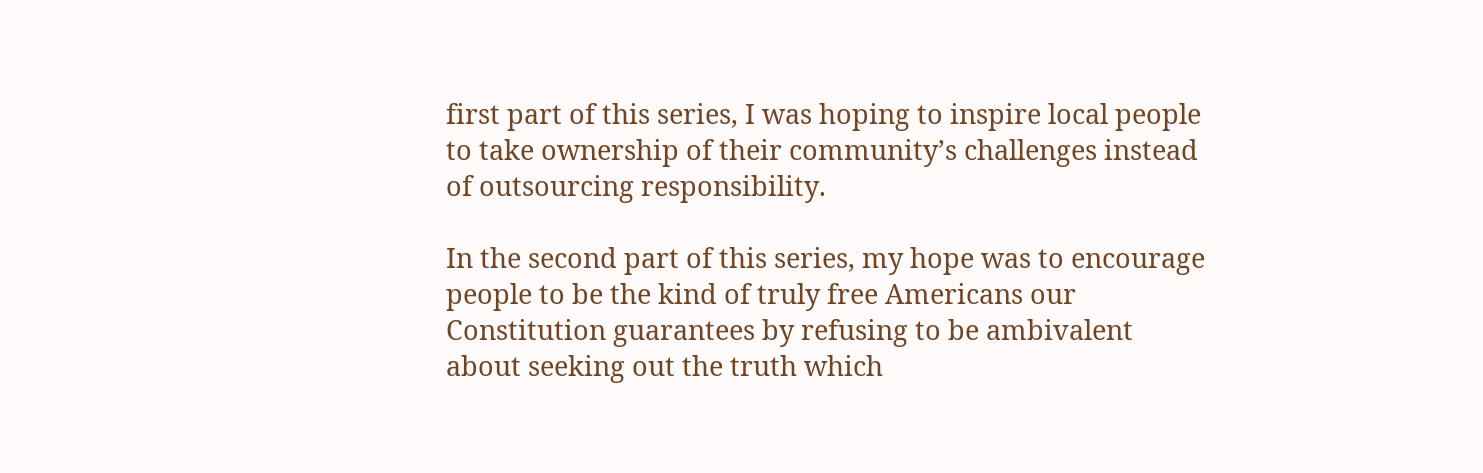first part of this series, I was hoping to inspire local people to take ownership of their community’s challenges instead of outsourcing responsibility.

In the second part of this series, my hope was to encourage people to be the kind of truly free Americans our Constitution guarantees by refusing to be ambivalent about seeking out the truth which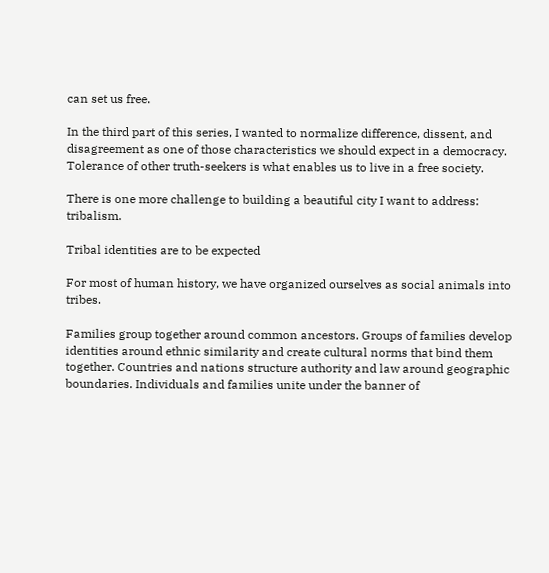can set us free.

In the third part of this series, I wanted to normalize difference, dissent, and disagreement as one of those characteristics we should expect in a democracy. Tolerance of other truth-seekers is what enables us to live in a free society.

There is one more challenge to building a beautiful city I want to address: tribalism.

Tribal identities are to be expected

For most of human history, we have organized ourselves as social animals into tribes.

Families group together around common ancestors. Groups of families develop identities around ethnic similarity and create cultural norms that bind them together. Countries and nations structure authority and law around geographic boundaries. Individuals and families unite under the banner of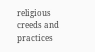religious creeds and practices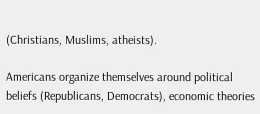(Christians, Muslims, atheists).

Americans organize themselves around political beliefs (Republicans, Democrats), economic theories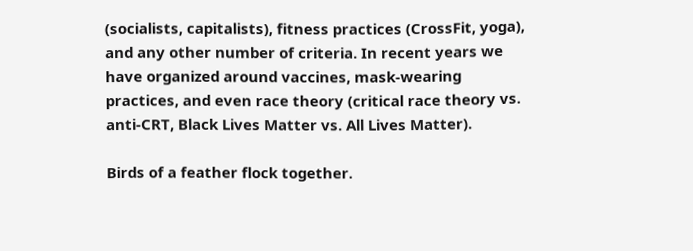(socialists, capitalists), fitness practices (CrossFit, yoga), and any other number of criteria. In recent years we have organized around vaccines, mask-wearing practices, and even race theory (critical race theory vs. anti-CRT, Black Lives Matter vs. All Lives Matter).

Birds of a feather flock together.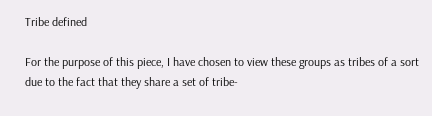Tribe defined

For the purpose of this piece, I have chosen to view these groups as tribes of a sort due to the fact that they share a set of tribe-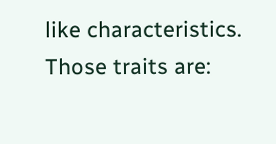like characteristics. Those traits are: